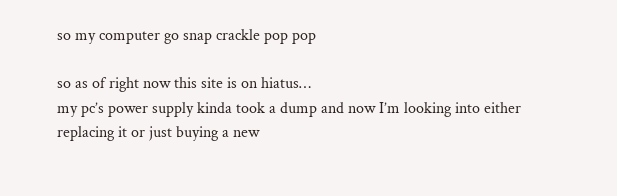so my computer go snap crackle pop pop

so as of right now this site is on hiatus…
my pc’s power supply kinda took a dump and now I’m looking into either
replacing it or just buying a new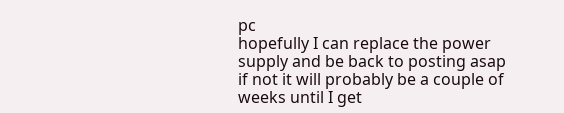pc
hopefully I can replace the power supply and be back to posting asap
if not it will probably be a couple of weeks until I get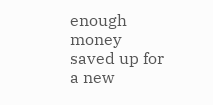enough money saved up for a new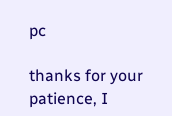pc

thanks for your patience, I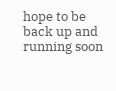hope to be back up and running soon